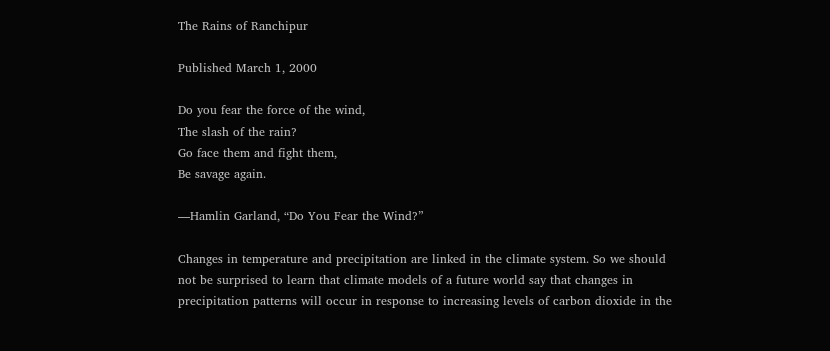The Rains of Ranchipur

Published March 1, 2000

Do you fear the force of the wind,
The slash of the rain?
Go face them and fight them,
Be savage again.

—Hamlin Garland, “Do You Fear the Wind?”

Changes in temperature and precipitation are linked in the climate system. So we should not be surprised to learn that climate models of a future world say that changes in precipitation patterns will occur in response to increasing levels of carbon dioxide in the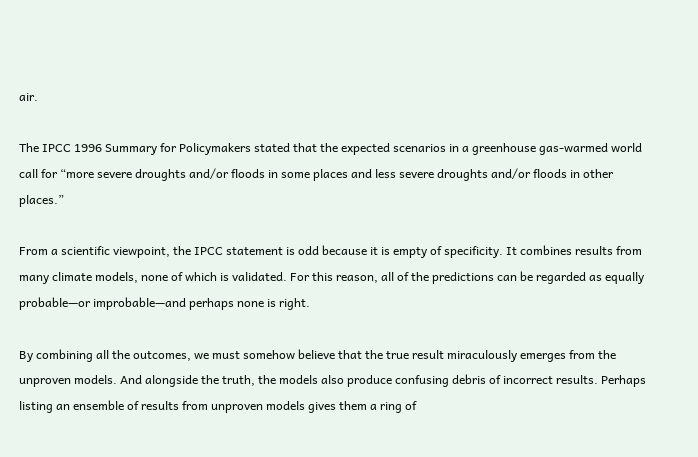air.

The IPCC 1996 Summary for Policymakers stated that the expected scenarios in a greenhouse gas-warmed world call for “more severe droughts and/or floods in some places and less severe droughts and/or floods in other places.”

From a scientific viewpoint, the IPCC statement is odd because it is empty of specificity. It combines results from many climate models, none of which is validated. For this reason, all of the predictions can be regarded as equally probable—or improbable—and perhaps none is right.

By combining all the outcomes, we must somehow believe that the true result miraculously emerges from the unproven models. And alongside the truth, the models also produce confusing debris of incorrect results. Perhaps listing an ensemble of results from unproven models gives them a ring of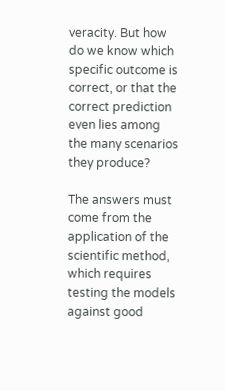veracity. But how do we know which specific outcome is correct, or that the correct prediction even lies among the many scenarios they produce?

The answers must come from the application of the scientific method, which requires testing the models against good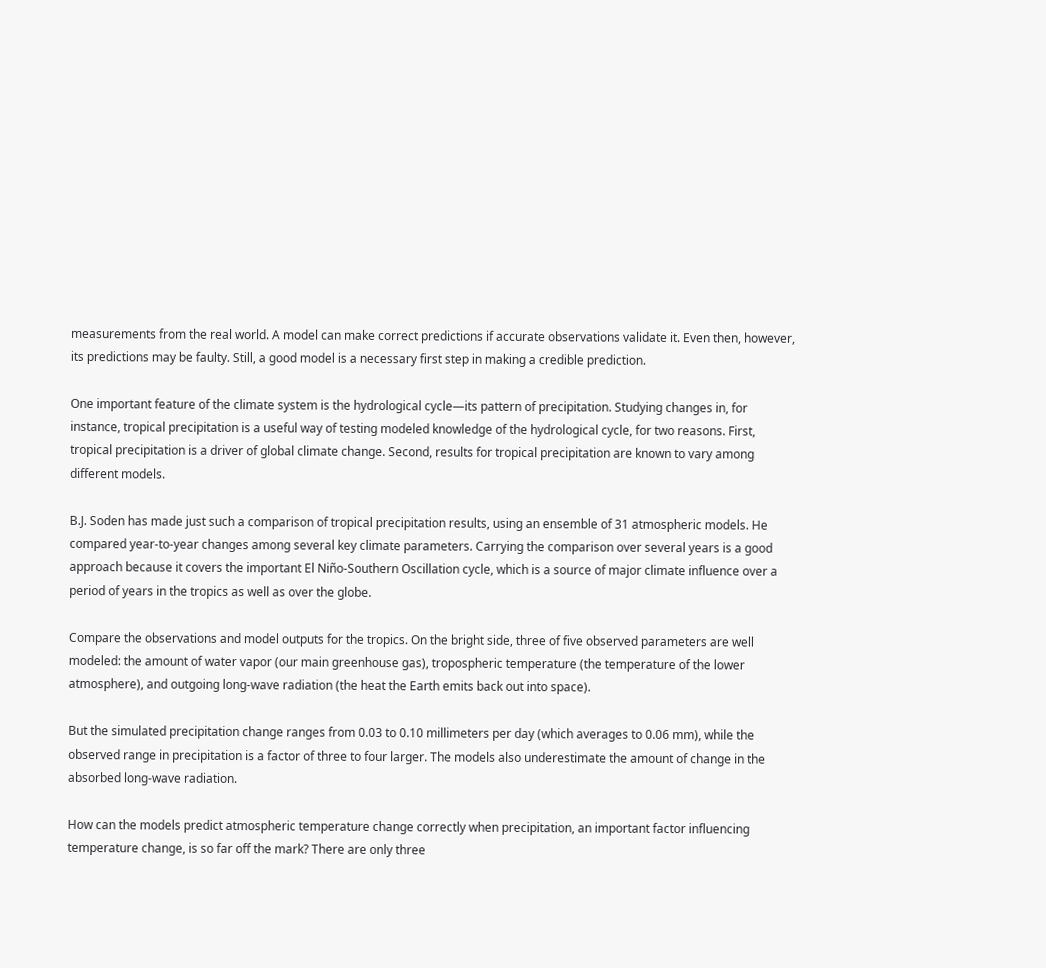measurements from the real world. A model can make correct predictions if accurate observations validate it. Even then, however, its predictions may be faulty. Still, a good model is a necessary first step in making a credible prediction.

One important feature of the climate system is the hydrological cycle—its pattern of precipitation. Studying changes in, for instance, tropical precipitation is a useful way of testing modeled knowledge of the hydrological cycle, for two reasons. First, tropical precipitation is a driver of global climate change. Second, results for tropical precipitation are known to vary among different models.

B.J. Soden has made just such a comparison of tropical precipitation results, using an ensemble of 31 atmospheric models. He compared year-to-year changes among several key climate parameters. Carrying the comparison over several years is a good approach because it covers the important El Niño-Southern Oscillation cycle, which is a source of major climate influence over a period of years in the tropics as well as over the globe.

Compare the observations and model outputs for the tropics. On the bright side, three of five observed parameters are well modeled: the amount of water vapor (our main greenhouse gas), tropospheric temperature (the temperature of the lower atmosphere), and outgoing long-wave radiation (the heat the Earth emits back out into space).

But the simulated precipitation change ranges from 0.03 to 0.10 millimeters per day (which averages to 0.06 mm), while the observed range in precipitation is a factor of three to four larger. The models also underestimate the amount of change in the absorbed long-wave radiation.

How can the models predict atmospheric temperature change correctly when precipitation, an important factor influencing temperature change, is so far off the mark? There are only three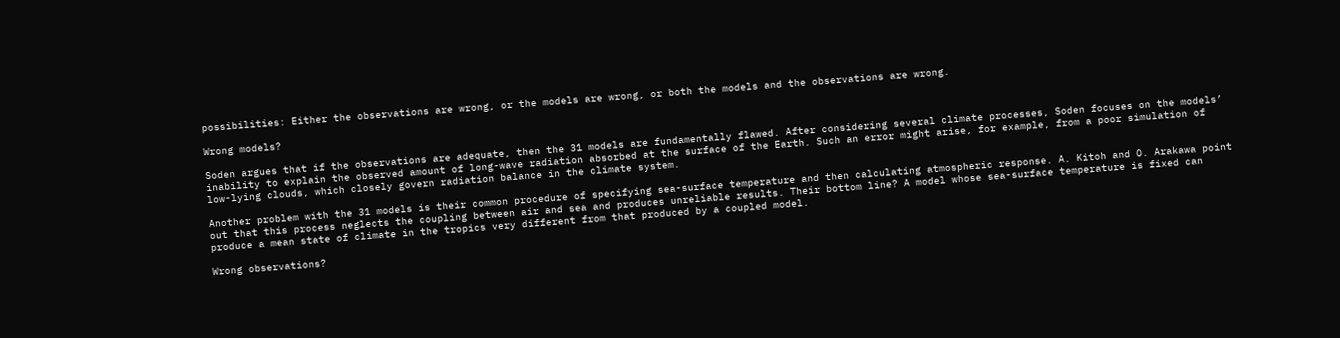possibilities: Either the observations are wrong, or the models are wrong, or both the models and the observations are wrong.

Wrong models?

Soden argues that if the observations are adequate, then the 31 models are fundamentally flawed. After considering several climate processes, Soden focuses on the models’ inability to explain the observed amount of long-wave radiation absorbed at the surface of the Earth. Such an error might arise, for example, from a poor simulation of low-lying clouds, which closely govern radiation balance in the climate system.

Another problem with the 31 models is their common procedure of specifying sea-surface temperature and then calculating atmospheric response. A. Kitoh and O. Arakawa point out that this process neglects the coupling between air and sea and produces unreliable results. Their bottom line? A model whose sea-surface temperature is fixed can produce a mean state of climate in the tropics very different from that produced by a coupled model.

Wrong observations?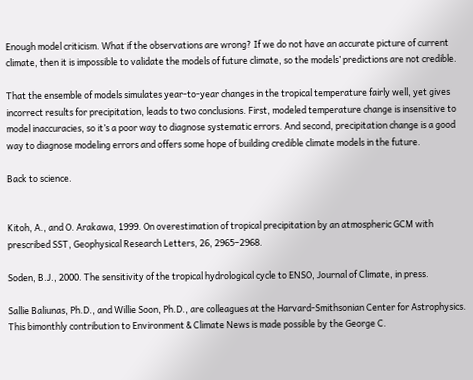Enough model criticism. What if the observations are wrong? If we do not have an accurate picture of current climate, then it is impossible to validate the models of future climate, so the models’ predictions are not credible.

That the ensemble of models simulates year-to-year changes in the tropical temperature fairly well, yet gives incorrect results for precipitation, leads to two conclusions. First, modeled temperature change is insensitive to model inaccuracies, so it’s a poor way to diagnose systematic errors. And second, precipitation change is a good way to diagnose modeling errors and offers some hope of building credible climate models in the future.

Back to science.


Kitoh, A., and O. Arakawa, 1999. On overestimation of tropical precipitation by an atmospheric GCM with prescribed SST, Geophysical Research Letters, 26, 2965–2968.

Soden, B.J., 2000. The sensitivity of the tropical hydrological cycle to ENSO, Journal of Climate, in press.

Sallie Baliunas, Ph.D., and Willie Soon, Ph.D., are colleagues at the Harvard-Smithsonian Center for Astrophysics. This bimonthly contribution to Environment & Climate News is made possible by the George C.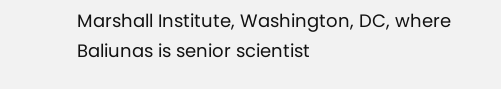Marshall Institute, Washington, DC, where Baliunas is senior scientist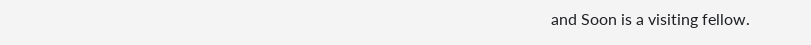and Soon is a visiting fellow.